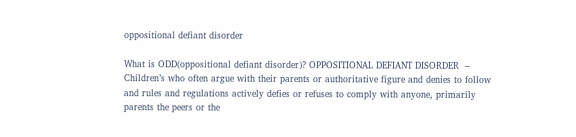oppositional defiant disorder

What is ODD(oppositional defiant disorder)? OPPOSITIONAL DEFIANT DISORDER  – Children’s who often argue with their parents or authoritative figure and denies to follow and rules and regulations actively defies or refuses to comply with anyone, primarily parents the peers or the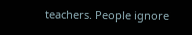teachers. People ignore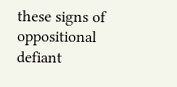these signs of oppositional defiant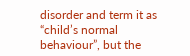disorder and term it as “child’s normal behaviour”, but the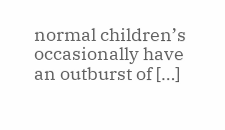normal children’s occasionally have an outburst of […]